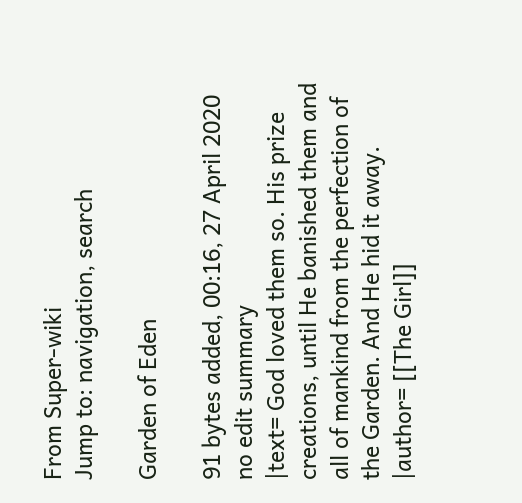From Super-wiki
Jump to: navigation, search

Garden of Eden

91 bytes added, 00:16, 27 April 2020
no edit summary
|text= God loved them so. His prize creations, until He banished them and all of mankind from the perfection of the Garden. And He hid it away.
|author= [[The Girl]]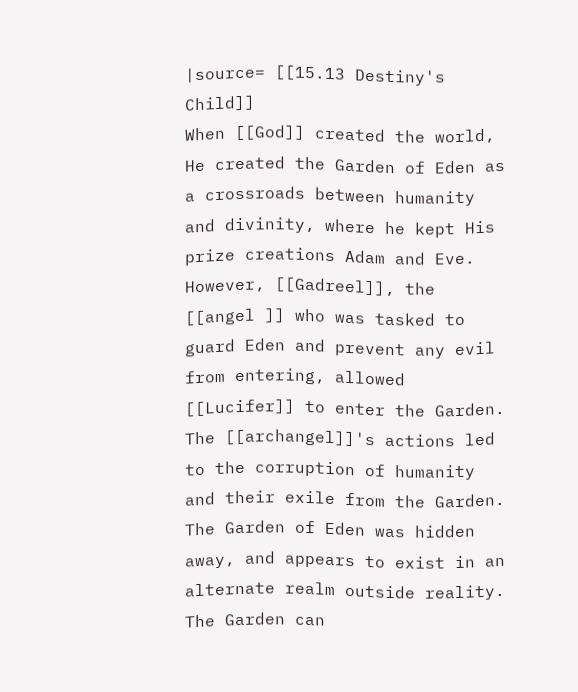|source= [[15.13 Destiny's Child]]
When [[God]] created the world, He created the Garden of Eden as a crossroads between humanity and divinity, where he kept His prize creations Adam and Eve. However, [[Gadreel]], the [[angel ]] who was tasked to guard Eden and prevent any evil from entering, allowed [[Lucifer]] to enter the Garden. The [[archangel]]'s actions led to the corruption of humanity and their exile from the Garden. The Garden of Eden was hidden away, and appears to exist in an alternate realm outside reality. The Garden can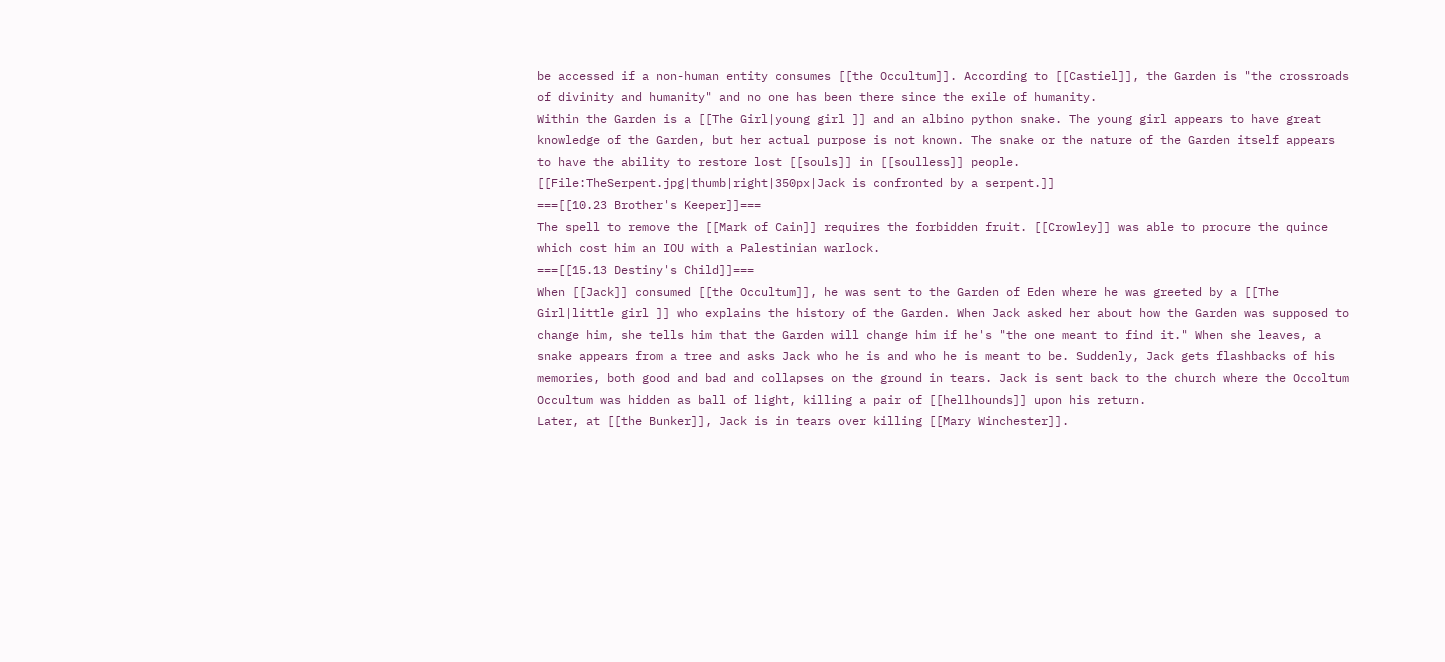be accessed if a non-human entity consumes [[the Occultum]]. According to [[Castiel]], the Garden is "the crossroads of divinity and humanity" and no one has been there since the exile of humanity.
Within the Garden is a [[The Girl|young girl ]] and an albino python snake. The young girl appears to have great knowledge of the Garden, but her actual purpose is not known. The snake or the nature of the Garden itself appears to have the ability to restore lost [[souls]] in [[soulless]] people.
[[File:TheSerpent.jpg|thumb|right|350px|Jack is confronted by a serpent.]]
===[[10.23 Brother's Keeper]]===
The spell to remove the [[Mark of Cain]] requires the forbidden fruit. [[Crowley]] was able to procure the quince which cost him an IOU with a Palestinian warlock.
===[[15.13 Destiny's Child]]===
When [[Jack]] consumed [[the Occultum]], he was sent to the Garden of Eden where he was greeted by a [[The Girl|little girl ]] who explains the history of the Garden. When Jack asked her about how the Garden was supposed to change him, she tells him that the Garden will change him if he's "the one meant to find it." When she leaves, a snake appears from a tree and asks Jack who he is and who he is meant to be. Suddenly, Jack gets flashbacks of his memories, both good and bad and collapses on the ground in tears. Jack is sent back to the church where the Occoltum Occultum was hidden as ball of light, killing a pair of [[hellhounds]] upon his return.
Later, at [[the Bunker]], Jack is in tears over killing [[Mary Winchester]].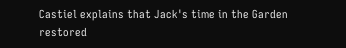Castiel explains that Jack's time in the Garden restored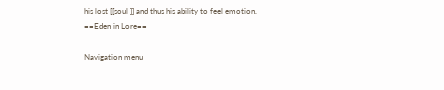his lost [[soul ]] and thus his ability to feel emotion.
==Eden in Lore==

Navigation menu